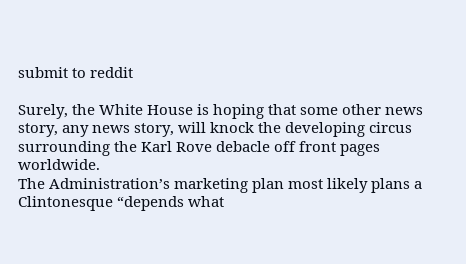submit to reddit

Surely, the White House is hoping that some other news story, any news story, will knock the developing circus surrounding the Karl Rove debacle off front pages worldwide.
The Administration’s marketing plan most likely plans a Clintonesque “depends what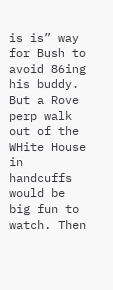is is” way for Bush to avoid 86ing his buddy. But a Rove perp walk out of the WHite House in handcuffs would be big fun to watch. Then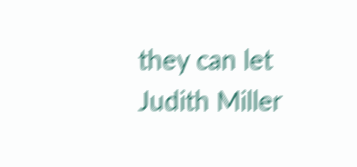they can let Judith Miller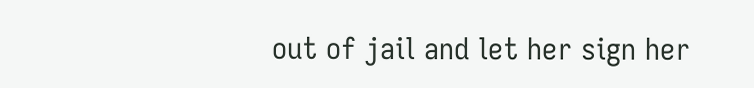out of jail and let her sign her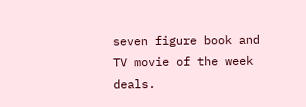seven figure book and TV movie of the week deals.